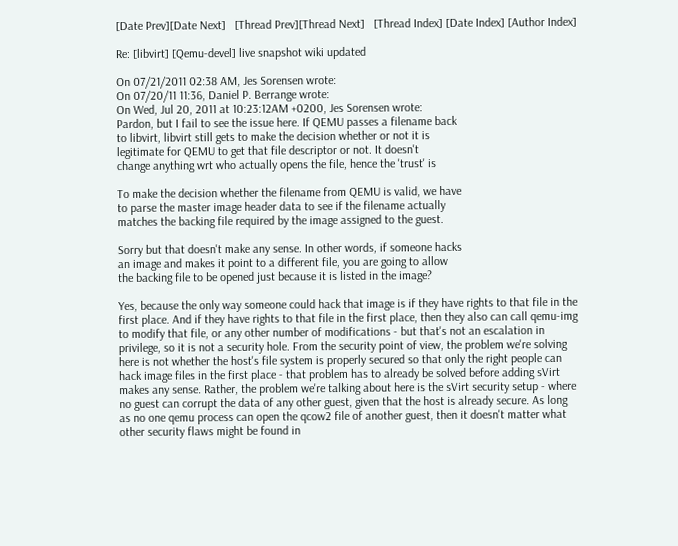[Date Prev][Date Next]   [Thread Prev][Thread Next]   [Thread Index] [Date Index] [Author Index]

Re: [libvirt] [Qemu-devel] live snapshot wiki updated

On 07/21/2011 02:38 AM, Jes Sorensen wrote:
On 07/20/11 11:36, Daniel P. Berrange wrote:
On Wed, Jul 20, 2011 at 10:23:12AM +0200, Jes Sorensen wrote:
Pardon, but I fail to see the issue here. If QEMU passes a filename back
to libvirt, libvirt still gets to make the decision whether or not it is
legitimate for QEMU to get that file descriptor or not. It doesn't
change anything wrt who actually opens the file, hence the 'trust' is

To make the decision whether the filename from QEMU is valid, we have
to parse the master image header data to see if the filename actually
matches the backing file required by the image assigned to the guest.

Sorry but that doesn't make any sense. In other words, if someone hacks
an image and makes it point to a different file, you are going to allow
the backing file to be opened just because it is listed in the image?

Yes, because the only way someone could hack that image is if they have rights to that file in the first place. And if they have rights to that file in the first place, then they also can call qemu-img to modify that file, or any other number of modifications - but that's not an escalation in privilege, so it is not a security hole. From the security point of view, the problem we're solving here is not whether the host's file system is properly secured so that only the right people can hack image files in the first place - that problem has to already be solved before adding sVirt makes any sense. Rather, the problem we're talking about here is the sVirt security setup - where no guest can corrupt the data of any other guest, given that the host is already secure. As long as no one qemu process can open the qcow2 file of another guest, then it doesn't matter what other security flaws might be found in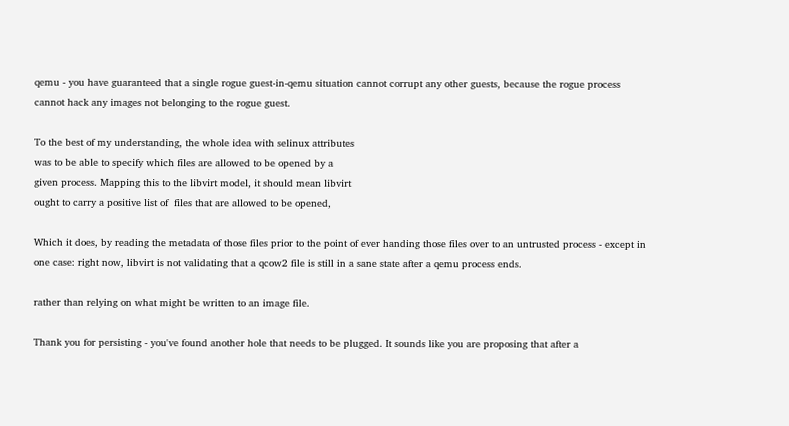qemu - you have guaranteed that a single rogue guest-in-qemu situation cannot corrupt any other guests, because the rogue process cannot hack any images not belonging to the rogue guest.

To the best of my understanding, the whole idea with selinux attributes
was to be able to specify which files are allowed to be opened by a
given process. Mapping this to the libvirt model, it should mean libvirt
ought to carry a positive list of  files that are allowed to be opened,

Which it does, by reading the metadata of those files prior to the point of ever handing those files over to an untrusted process - except in one case: right now, libvirt is not validating that a qcow2 file is still in a sane state after a qemu process ends.

rather than relying on what might be written to an image file.

Thank you for persisting - you've found another hole that needs to be plugged. It sounds like you are proposing that after a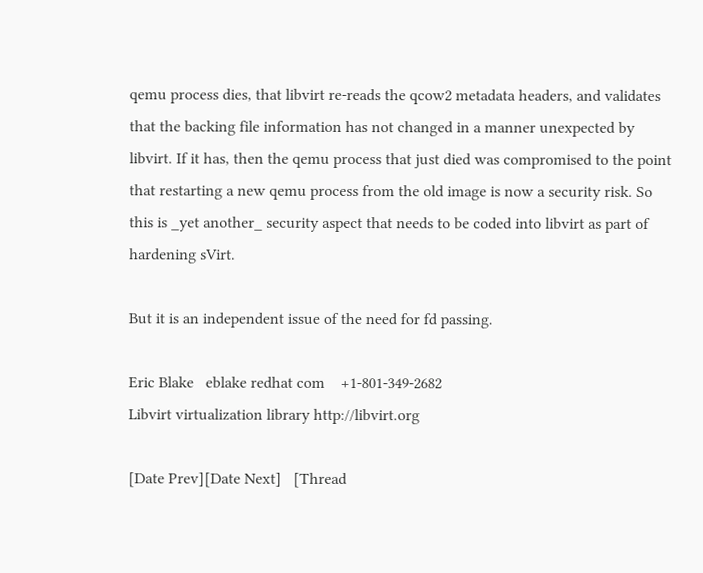qemu process dies, that libvirt re-reads the qcow2 metadata headers, and validates that the backing file information has not changed in a manner unexpected by libvirt. If it has, then the qemu process that just died was compromised to the point that restarting a new qemu process from the old image is now a security risk. So this is _yet another_ security aspect that needs to be coded into libvirt as part of hardening sVirt.

But it is an independent issue of the need for fd passing.

Eric Blake   eblake redhat com    +1-801-349-2682
Libvirt virtualization library http://libvirt.org

[Date Prev][Date Next]   [Thread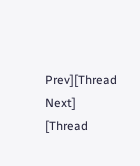Prev][Thread Next]   [Thread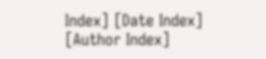Index] [Date Index] [Author Index]